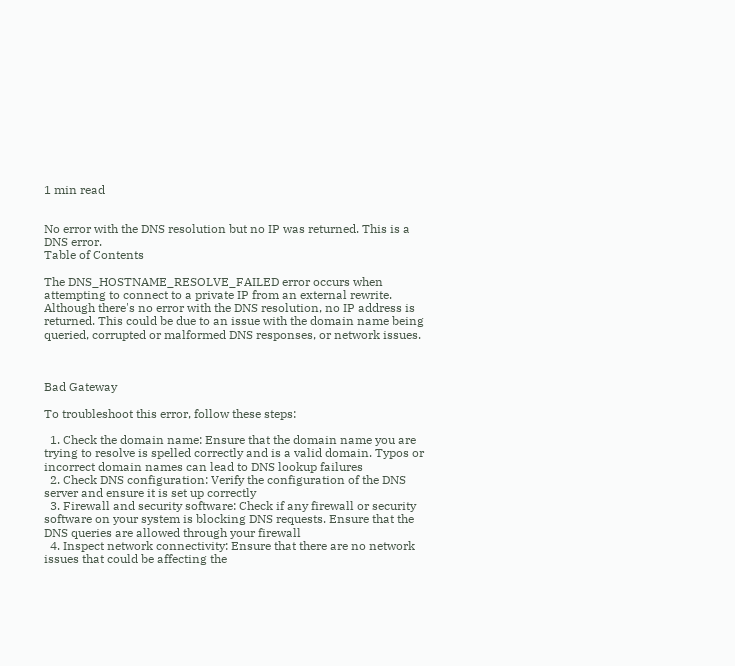1 min read


No error with the DNS resolution but no IP was returned. This is a DNS error.
Table of Contents

The DNS_HOSTNAME_RESOLVE_FAILED error occurs when attempting to connect to a private IP from an external rewrite. Although there's no error with the DNS resolution, no IP address is returned. This could be due to an issue with the domain name being queried, corrupted or malformed DNS responses, or network issues.



Bad Gateway

To troubleshoot this error, follow these steps:

  1. Check the domain name: Ensure that the domain name you are trying to resolve is spelled correctly and is a valid domain. Typos or incorrect domain names can lead to DNS lookup failures
  2. Check DNS configuration: Verify the configuration of the DNS server and ensure it is set up correctly
  3. Firewall and security software: Check if any firewall or security software on your system is blocking DNS requests. Ensure that the DNS queries are allowed through your firewall
  4. Inspect network connectivity: Ensure that there are no network issues that could be affecting the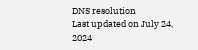DNS resolution
Last updated on July 24, 2024